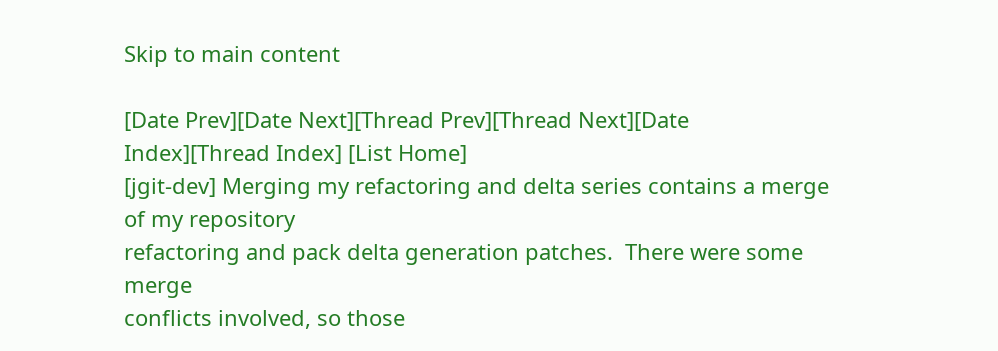Skip to main content

[Date Prev][Date Next][Thread Prev][Thread Next][Date Index][Thread Index] [List Home]
[jgit-dev] Merging my refactoring and delta series contains a merge of my repository
refactoring and pack delta generation patches.  There were some merge
conflicts involved, so those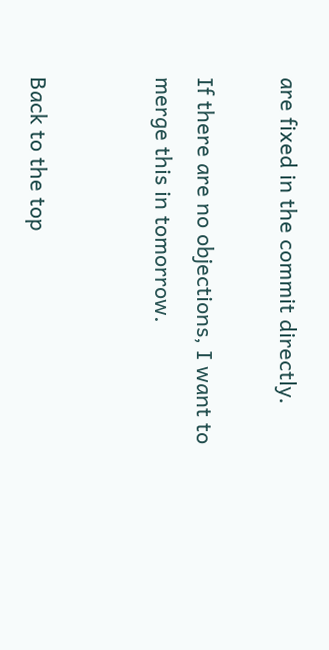are fixed in the commit directly.

If there are no objections, I want to merge this in tomorrow.


Back to the top